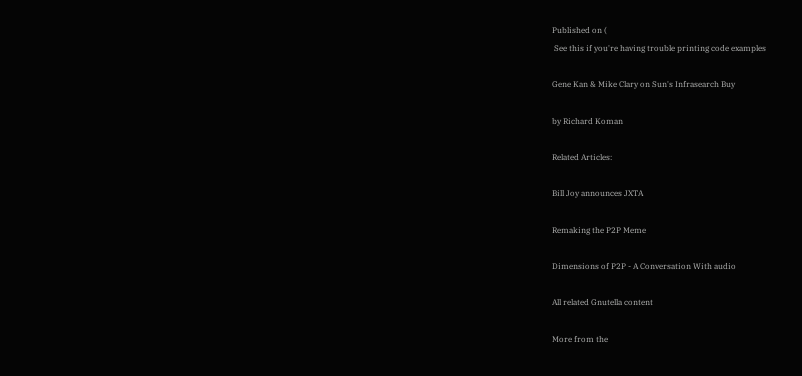Published on (
 See this if you're having trouble printing code examples

Gene Kan & Mike Clary on Sun's Infrasearch Buy

by Richard Koman

Related Articles:

Bill Joy announces JXTA

Remaking the P2P Meme

Dimensions of P2P - A Conversation With audio

All related Gnutella content

More from the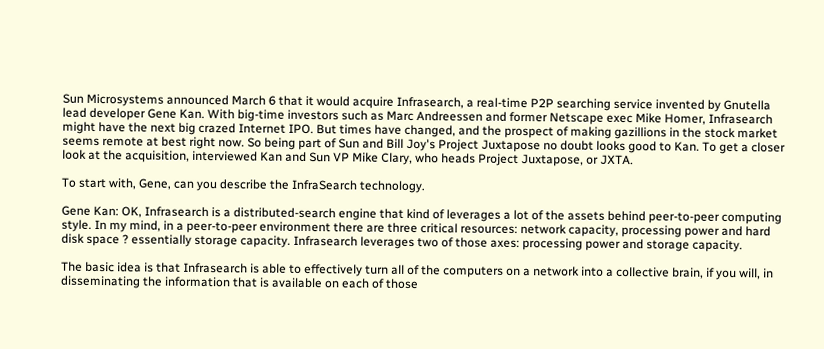Sun Microsystems announced March 6 that it would acquire Infrasearch, a real-time P2P searching service invented by Gnutella lead developer Gene Kan. With big-time investors such as Marc Andreessen and former Netscape exec Mike Homer, Infrasearch might have the next big crazed Internet IPO. But times have changed, and the prospect of making gazillions in the stock market seems remote at best right now. So being part of Sun and Bill Joy's Project Juxtapose no doubt looks good to Kan. To get a closer look at the acquisition, interviewed Kan and Sun VP Mike Clary, who heads Project Juxtapose, or JXTA.

To start with, Gene, can you describe the InfraSearch technology.

Gene Kan: OK, Infrasearch is a distributed-search engine that kind of leverages a lot of the assets behind peer-to-peer computing style. In my mind, in a peer-to-peer environment there are three critical resources: network capacity, processing power and hard disk space ? essentially storage capacity. Infrasearch leverages two of those axes: processing power and storage capacity.

The basic idea is that Infrasearch is able to effectively turn all of the computers on a network into a collective brain, if you will, in disseminating the information that is available on each of those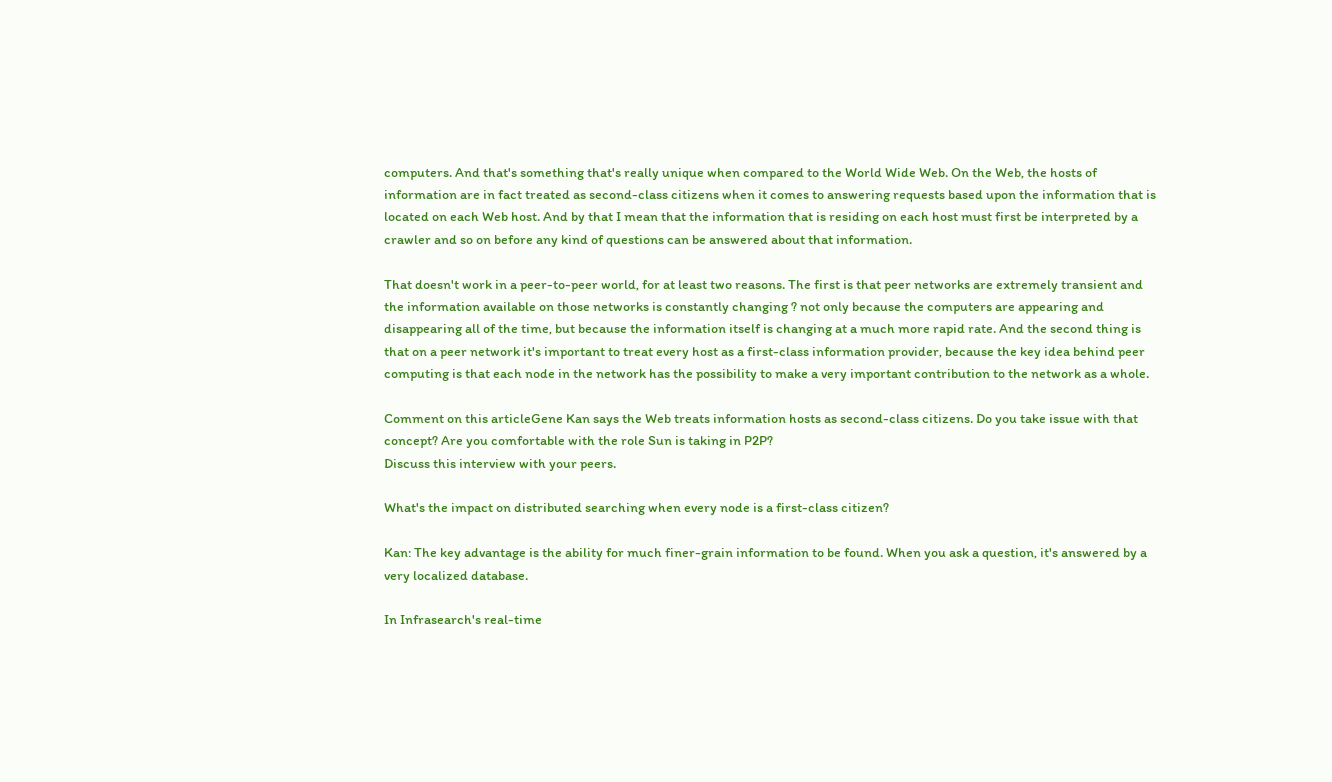computers. And that's something that's really unique when compared to the World Wide Web. On the Web, the hosts of information are in fact treated as second-class citizens when it comes to answering requests based upon the information that is located on each Web host. And by that I mean that the information that is residing on each host must first be interpreted by a crawler and so on before any kind of questions can be answered about that information.

That doesn't work in a peer-to-peer world, for at least two reasons. The first is that peer networks are extremely transient and the information available on those networks is constantly changing ? not only because the computers are appearing and disappearing all of the time, but because the information itself is changing at a much more rapid rate. And the second thing is that on a peer network it's important to treat every host as a first-class information provider, because the key idea behind peer computing is that each node in the network has the possibility to make a very important contribution to the network as a whole.

Comment on this articleGene Kan says the Web treats information hosts as second-class citizens. Do you take issue with that concept? Are you comfortable with the role Sun is taking in P2P?
Discuss this interview with your peers.

What's the impact on distributed searching when every node is a first-class citizen?

Kan: The key advantage is the ability for much finer-grain information to be found. When you ask a question, it's answered by a very localized database.

In Infrasearch's real-time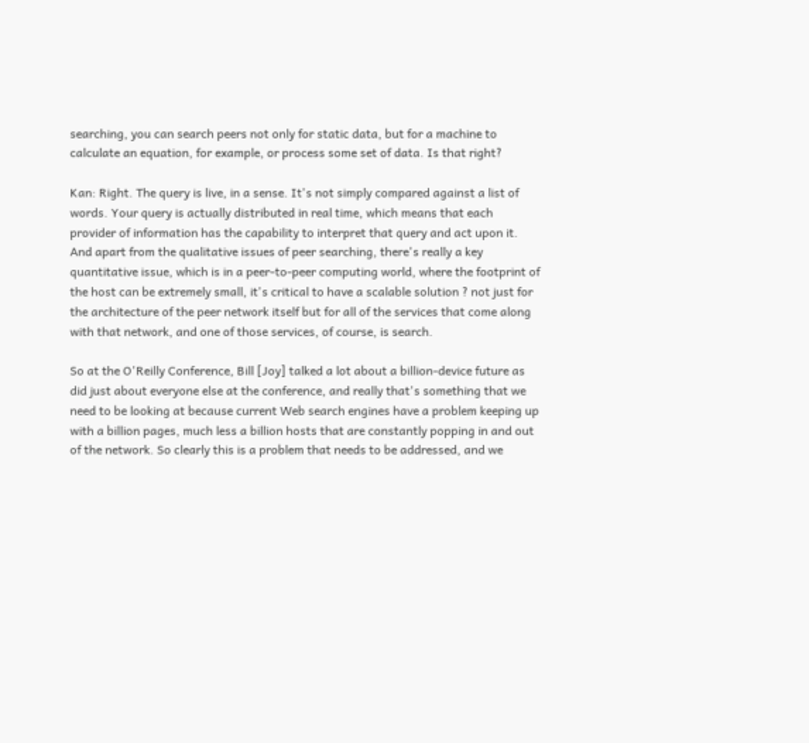searching, you can search peers not only for static data, but for a machine to calculate an equation, for example, or process some set of data. Is that right?

Kan: Right. The query is live, in a sense. It's not simply compared against a list of words. Your query is actually distributed in real time, which means that each provider of information has the capability to interpret that query and act upon it. And apart from the qualitative issues of peer searching, there's really a key quantitative issue, which is in a peer-to-peer computing world, where the footprint of the host can be extremely small, it's critical to have a scalable solution ? not just for the architecture of the peer network itself but for all of the services that come along with that network, and one of those services, of course, is search.

So at the O'Reilly Conference, Bill [Joy] talked a lot about a billion-device future as did just about everyone else at the conference, and really that's something that we need to be looking at because current Web search engines have a problem keeping up with a billion pages, much less a billion hosts that are constantly popping in and out of the network. So clearly this is a problem that needs to be addressed, and we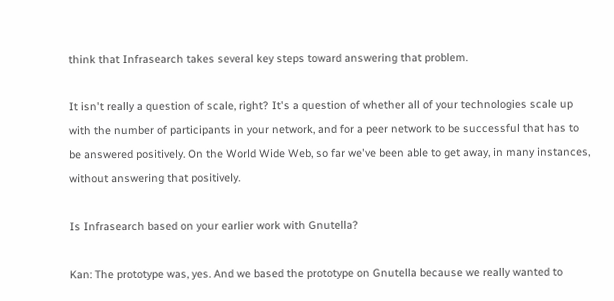think that Infrasearch takes several key steps toward answering that problem.

It isn't really a question of scale, right? It's a question of whether all of your technologies scale up with the number of participants in your network, and for a peer network to be successful that has to be answered positively. On the World Wide Web, so far we've been able to get away, in many instances, without answering that positively.

Is Infrasearch based on your earlier work with Gnutella?

Kan: The prototype was, yes. And we based the prototype on Gnutella because we really wanted to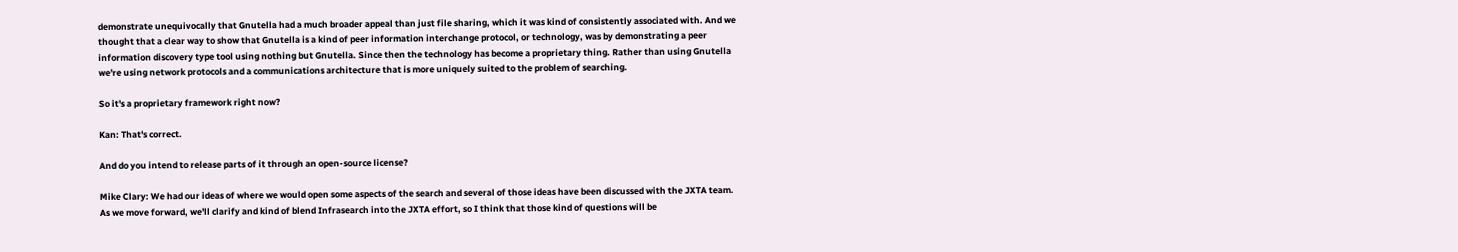demonstrate unequivocally that Gnutella had a much broader appeal than just file sharing, which it was kind of consistently associated with. And we thought that a clear way to show that Gnutella is a kind of peer information interchange protocol, or technology, was by demonstrating a peer information discovery type tool using nothing but Gnutella. Since then the technology has become a proprietary thing. Rather than using Gnutella we're using network protocols and a communications architecture that is more uniquely suited to the problem of searching.

So it's a proprietary framework right now?

Kan: That's correct.

And do you intend to release parts of it through an open-source license?

Mike Clary: We had our ideas of where we would open some aspects of the search and several of those ideas have been discussed with the JXTA team. As we move forward, we'll clarify and kind of blend Infrasearch into the JXTA effort, so I think that those kind of questions will be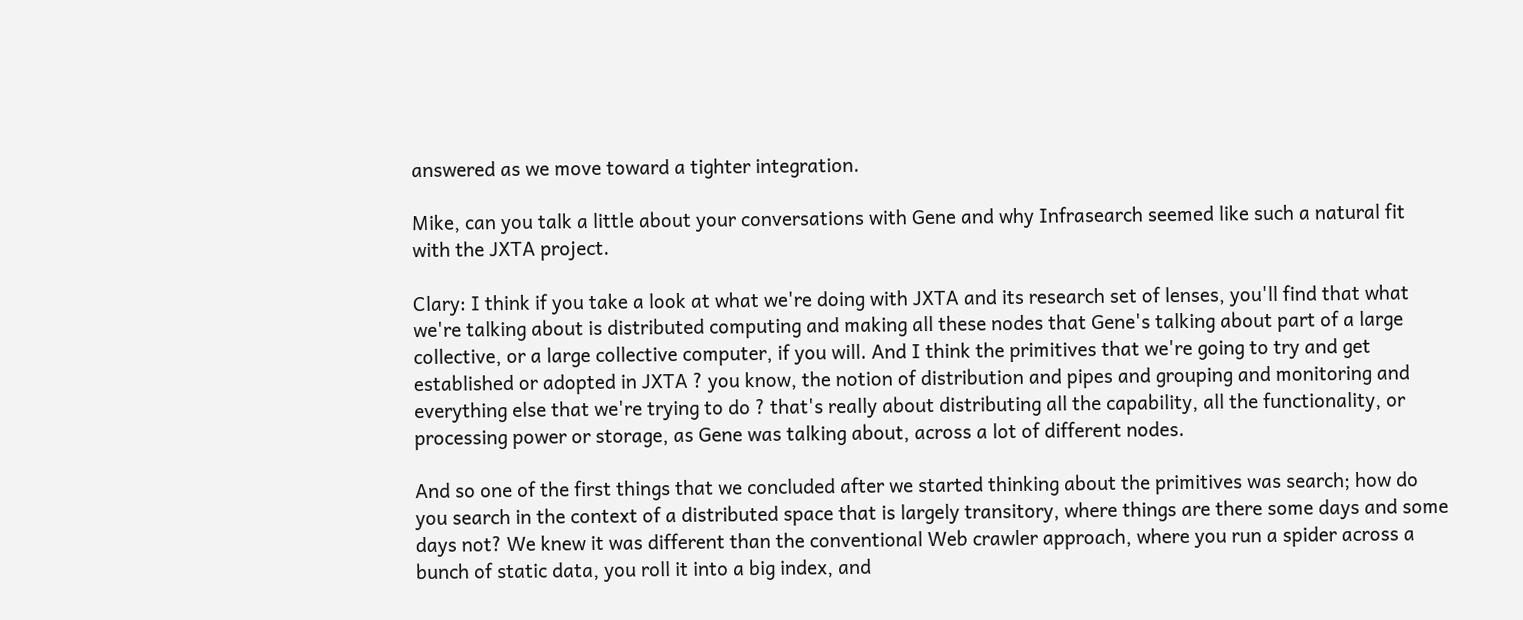answered as we move toward a tighter integration.

Mike, can you talk a little about your conversations with Gene and why Infrasearch seemed like such a natural fit with the JXTA project.

Clary: I think if you take a look at what we're doing with JXTA and its research set of lenses, you'll find that what we're talking about is distributed computing and making all these nodes that Gene's talking about part of a large collective, or a large collective computer, if you will. And I think the primitives that we're going to try and get established or adopted in JXTA ? you know, the notion of distribution and pipes and grouping and monitoring and everything else that we're trying to do ? that's really about distributing all the capability, all the functionality, or processing power or storage, as Gene was talking about, across a lot of different nodes.

And so one of the first things that we concluded after we started thinking about the primitives was search; how do you search in the context of a distributed space that is largely transitory, where things are there some days and some days not? We knew it was different than the conventional Web crawler approach, where you run a spider across a bunch of static data, you roll it into a big index, and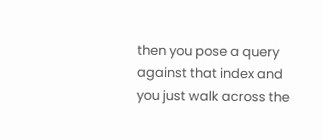then you pose a query against that index and you just walk across the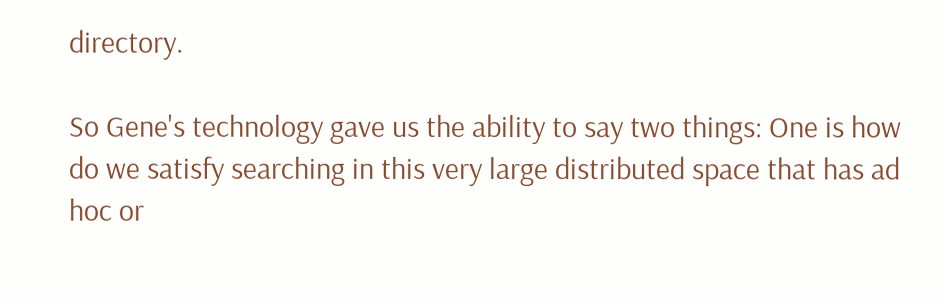directory.

So Gene's technology gave us the ability to say two things: One is how do we satisfy searching in this very large distributed space that has ad hoc or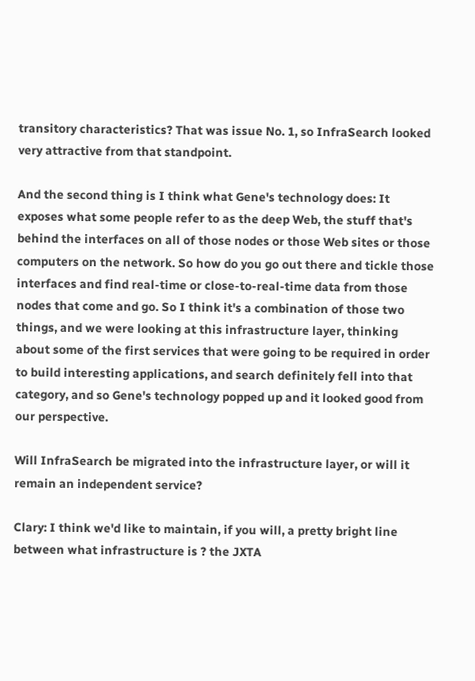transitory characteristics? That was issue No. 1, so InfraSearch looked very attractive from that standpoint.

And the second thing is I think what Gene's technology does: It exposes what some people refer to as the deep Web, the stuff that's behind the interfaces on all of those nodes or those Web sites or those computers on the network. So how do you go out there and tickle those interfaces and find real-time or close-to-real-time data from those nodes that come and go. So I think it's a combination of those two things, and we were looking at this infrastructure layer, thinking about some of the first services that were going to be required in order to build interesting applications, and search definitely fell into that category, and so Gene's technology popped up and it looked good from our perspective.

Will InfraSearch be migrated into the infrastructure layer, or will it remain an independent service?

Clary: I think we'd like to maintain, if you will, a pretty bright line between what infrastructure is ? the JXTA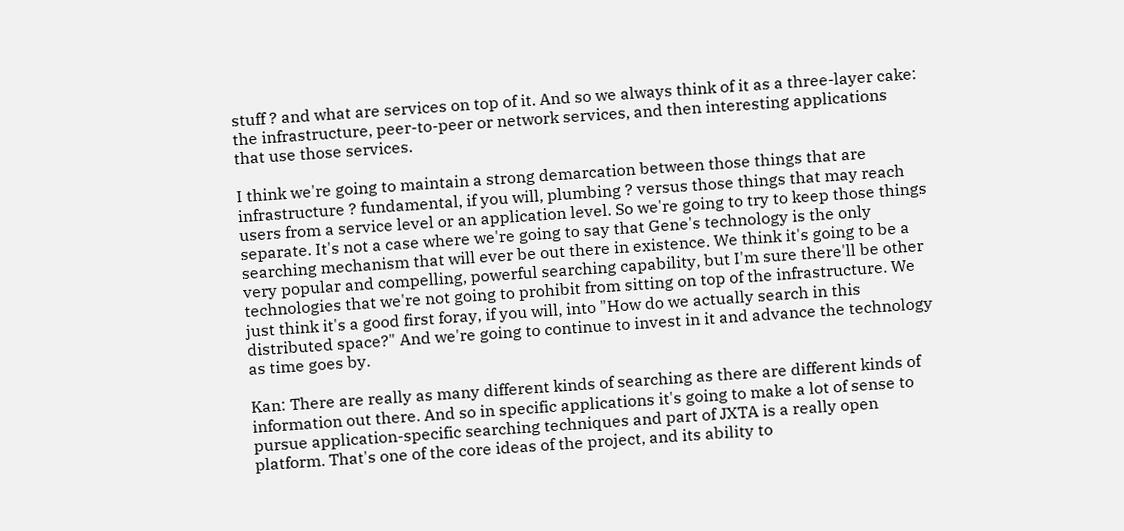stuff ? and what are services on top of it. And so we always think of it as a three-layer cake: the infrastructure, peer-to-peer or network services, and then interesting applications that use those services.

I think we're going to maintain a strong demarcation between those things that are infrastructure ? fundamental, if you will, plumbing ? versus those things that may reach users from a service level or an application level. So we're going to try to keep those things separate. It's not a case where we're going to say that Gene's technology is the only searching mechanism that will ever be out there in existence. We think it's going to be a very popular and compelling, powerful searching capability, but I'm sure there'll be other technologies that we're not going to prohibit from sitting on top of the infrastructure. We just think it's a good first foray, if you will, into "How do we actually search in this distributed space?" And we're going to continue to invest in it and advance the technology as time goes by.

Kan: There are really as many different kinds of searching as there are different kinds of information out there. And so in specific applications it's going to make a lot of sense to pursue application-specific searching techniques and part of JXTA is a really open platform. That's one of the core ideas of the project, and its ability to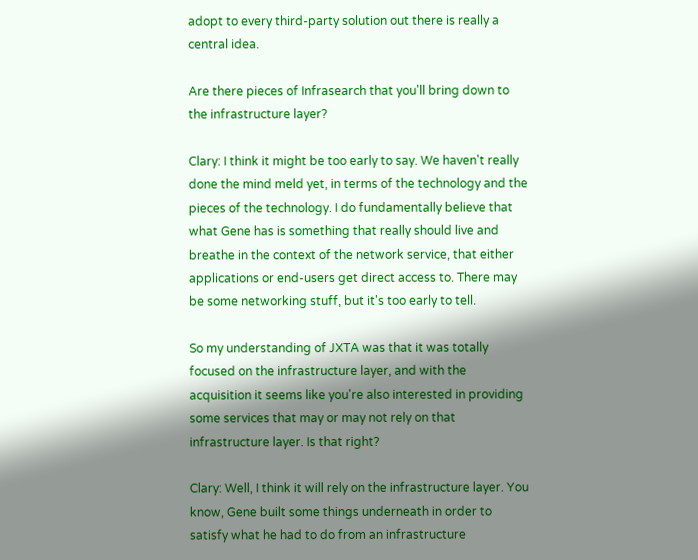adopt to every third-party solution out there is really a central idea.

Are there pieces of Infrasearch that you'll bring down to the infrastructure layer?

Clary: I think it might be too early to say. We haven't really done the mind meld yet, in terms of the technology and the pieces of the technology. I do fundamentally believe that what Gene has is something that really should live and breathe in the context of the network service, that either applications or end-users get direct access to. There may be some networking stuff, but it's too early to tell.

So my understanding of JXTA was that it was totally focused on the infrastructure layer, and with the acquisition it seems like you're also interested in providing some services that may or may not rely on that infrastructure layer. Is that right?

Clary: Well, I think it will rely on the infrastructure layer. You know, Gene built some things underneath in order to satisfy what he had to do from an infrastructure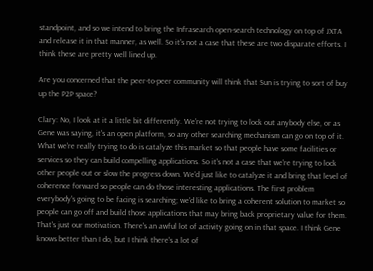standpoint, and so we intend to bring the Infrasearch open-search technology on top of JXTA and release it in that manner, as well. So it's not a case that these are two disparate efforts. I think these are pretty well lined up.

Are you concerned that the peer-to-peer community will think that Sun is trying to sort of buy up the P2P space?

Clary: No, I look at it a little bit differently. We're not trying to lock out anybody else, or as Gene was saying, it's an open platform, so any other searching mechanism can go on top of it. What we're really trying to do is catalyze this market so that people have some facilities or services so they can build compelling applications. So it's not a case that we're trying to lock other people out or slow the progress down. We'd just like to catalyze it and bring that level of coherence forward so people can do those interesting applications. The first problem everybody's going to be facing is searching; we'd like to bring a coherent solution to market so people can go off and build those applications that may bring back proprietary value for them. That's just our motivation. There's an awful lot of activity going on in that space. I think Gene knows better than I do, but I think there's a lot of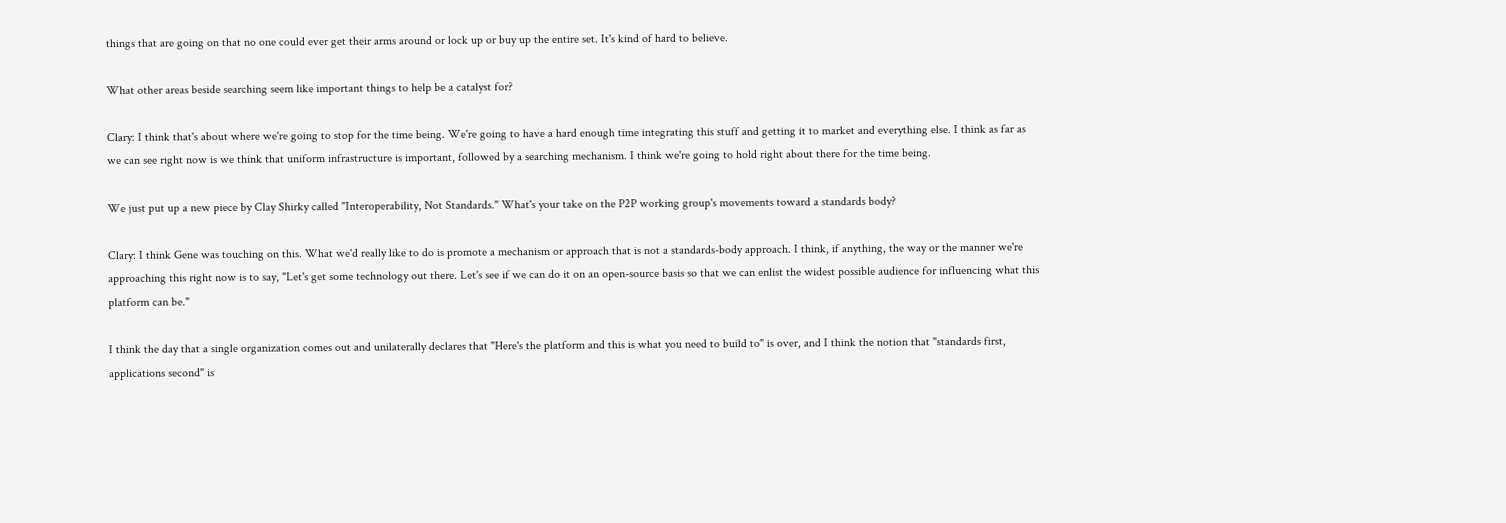things that are going on that no one could ever get their arms around or lock up or buy up the entire set. It's kind of hard to believe.

What other areas beside searching seem like important things to help be a catalyst for?

Clary: I think that's about where we're going to stop for the time being. We're going to have a hard enough time integrating this stuff and getting it to market and everything else. I think as far as we can see right now is we think that uniform infrastructure is important, followed by a searching mechanism. I think we're going to hold right about there for the time being.

We just put up a new piece by Clay Shirky called "Interoperability, Not Standards." What's your take on the P2P working group's movements toward a standards body?

Clary: I think Gene was touching on this. What we'd really like to do is promote a mechanism or approach that is not a standards-body approach. I think, if anything, the way or the manner we're approaching this right now is to say, "Let's get some technology out there. Let's see if we can do it on an open-source basis so that we can enlist the widest possible audience for influencing what this platform can be."

I think the day that a single organization comes out and unilaterally declares that "Here's the platform and this is what you need to build to" is over, and I think the notion that "standards first, applications second" is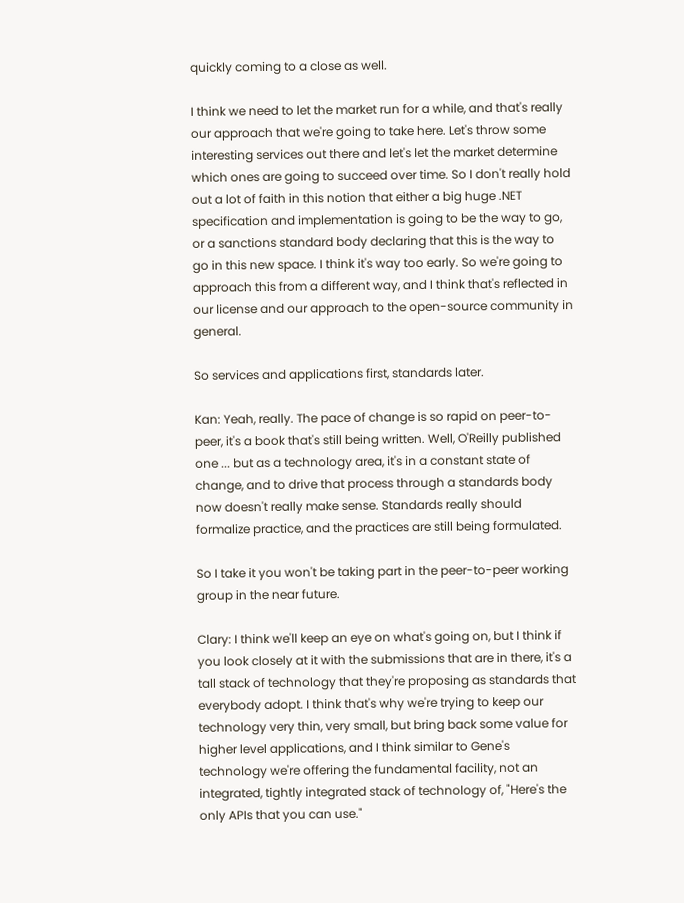quickly coming to a close as well.

I think we need to let the market run for a while, and that's really our approach that we're going to take here. Let's throw some interesting services out there and let's let the market determine which ones are going to succeed over time. So I don't really hold out a lot of faith in this notion that either a big huge .NET specification and implementation is going to be the way to go, or a sanctions standard body declaring that this is the way to go in this new space. I think it's way too early. So we're going to approach this from a different way, and I think that's reflected in our license and our approach to the open-source community in general.

So services and applications first, standards later.

Kan: Yeah, really. The pace of change is so rapid on peer-to-peer, it's a book that's still being written. Well, O'Reilly published one ... but as a technology area, it's in a constant state of change, and to drive that process through a standards body now doesn't really make sense. Standards really should formalize practice, and the practices are still being formulated.

So I take it you won't be taking part in the peer-to-peer working group in the near future.

Clary: I think we'll keep an eye on what's going on, but I think if you look closely at it with the submissions that are in there, it's a tall stack of technology that they're proposing as standards that everybody adopt. I think that's why we're trying to keep our technology very thin, very small, but bring back some value for higher level applications, and I think similar to Gene's technology we're offering the fundamental facility, not an integrated, tightly integrated stack of technology of, "Here's the only APIs that you can use."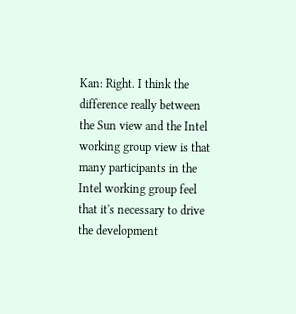Kan: Right. I think the difference really between the Sun view and the Intel working group view is that many participants in the Intel working group feel that it's necessary to drive the development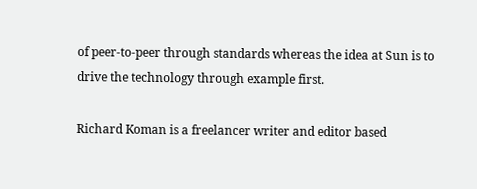of peer-to-peer through standards whereas the idea at Sun is to drive the technology through example first.

Richard Koman is a freelancer writer and editor based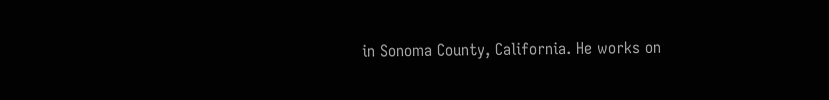in Sonoma County, California. He works on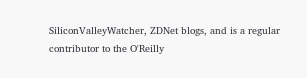SiliconValleyWatcher, ZDNet blogs, and is a regular contributor to the O'Reilly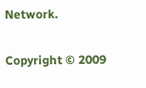Network.

Copyright © 2009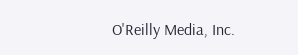O'Reilly Media, Inc.